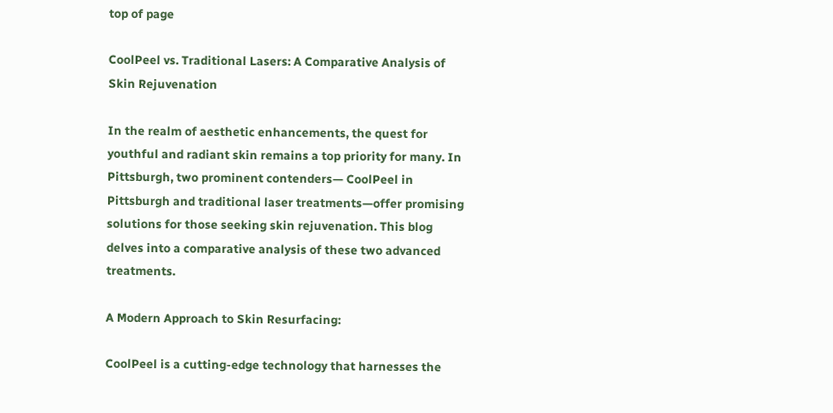top of page

CoolPeel vs. Traditional Lasers: A Comparative Analysis of Skin Rejuvenation

In the realm of aesthetic enhancements, the quest for youthful and radiant skin remains a top priority for many. In Pittsburgh, two prominent contenders— CoolPeel in Pittsburgh and traditional laser treatments—offer promising solutions for those seeking skin rejuvenation. This blog delves into a comparative analysis of these two advanced treatments.

A Modern Approach to Skin Resurfacing:

CoolPeel is a cutting-edge technology that harnesses the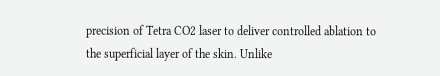precision of Tetra CO2 laser to deliver controlled ablation to the superficial layer of the skin. Unlike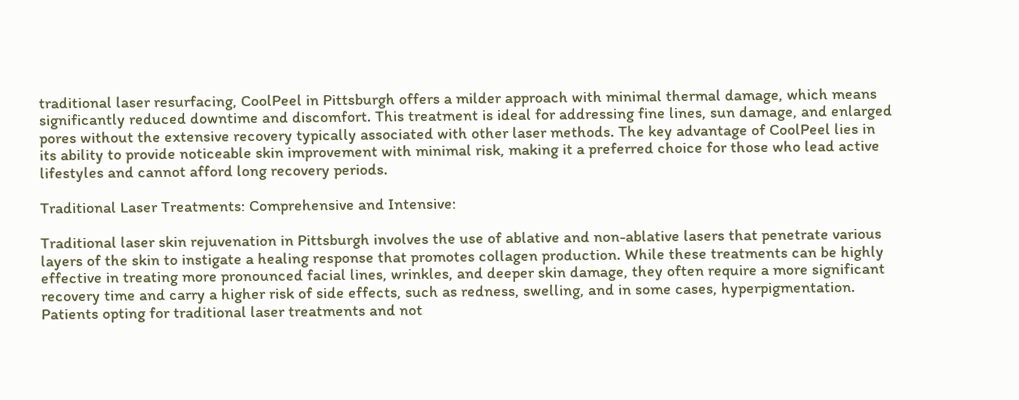traditional laser resurfacing, CoolPeel in Pittsburgh offers a milder approach with minimal thermal damage, which means significantly reduced downtime and discomfort. This treatment is ideal for addressing fine lines, sun damage, and enlarged pores without the extensive recovery typically associated with other laser methods. The key advantage of CoolPeel lies in its ability to provide noticeable skin improvement with minimal risk, making it a preferred choice for those who lead active lifestyles and cannot afford long recovery periods.

Traditional Laser Treatments: Comprehensive and Intensive:

Traditional laser skin rejuvenation in Pittsburgh involves the use of ablative and non-ablative lasers that penetrate various layers of the skin to instigate a healing response that promotes collagen production. While these treatments can be highly effective in treating more pronounced facial lines, wrinkles, and deeper skin damage, they often require a more significant recovery time and carry a higher risk of side effects, such as redness, swelling, and in some cases, hyperpigmentation. Patients opting for traditional laser treatments and not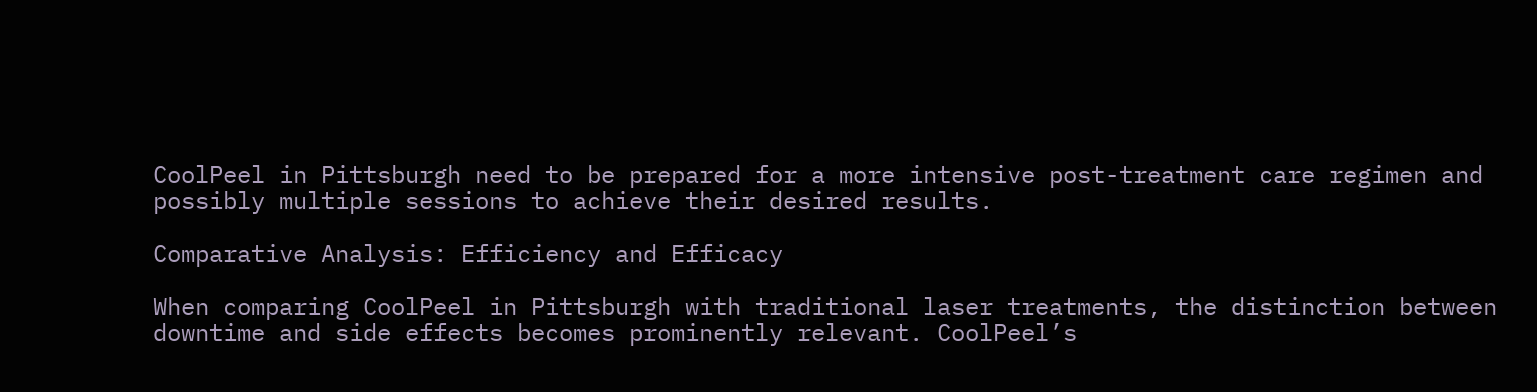CoolPeel in Pittsburgh need to be prepared for a more intensive post-treatment care regimen and possibly multiple sessions to achieve their desired results.

Comparative Analysis: Efficiency and Efficacy

When comparing CoolPeel in Pittsburgh with traditional laser treatments, the distinction between downtime and side effects becomes prominently relevant. CoolPeel’s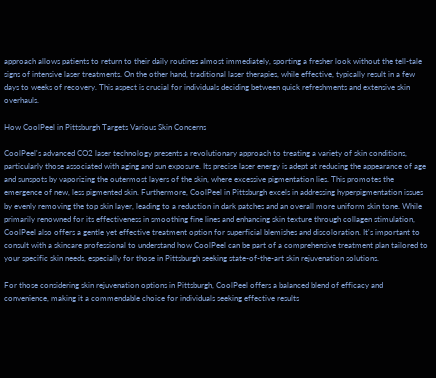approach allows patients to return to their daily routines almost immediately, sporting a fresher look without the tell-tale signs of intensive laser treatments. On the other hand, traditional laser therapies, while effective, typically result in a few days to weeks of recovery. This aspect is crucial for individuals deciding between quick refreshments and extensive skin overhauls.

How CoolPeel in Pittsburgh Targets Various Skin Concerns

CoolPeel's advanced CO2 laser technology presents a revolutionary approach to treating a variety of skin conditions, particularly those associated with aging and sun exposure. Its precise laser energy is adept at reducing the appearance of age and sunspots by vaporizing the outermost layers of the skin, where excessive pigmentation lies. This promotes the emergence of new, less pigmented skin. Furthermore, CoolPeel in Pittsburgh excels in addressing hyperpigmentation issues by evenly removing the top skin layer, leading to a reduction in dark patches and an overall more uniform skin tone. While primarily renowned for its effectiveness in smoothing fine lines and enhancing skin texture through collagen stimulation, CoolPeel also offers a gentle yet effective treatment option for superficial blemishes and discoloration. It's important to consult with a skincare professional to understand how CoolPeel can be part of a comprehensive treatment plan tailored to your specific skin needs, especially for those in Pittsburgh seeking state-of-the-art skin rejuvenation solutions.

For those considering skin rejuvenation options in Pittsburgh, CoolPeel offers a balanced blend of efficacy and convenience, making it a commendable choice for individuals seeking effective results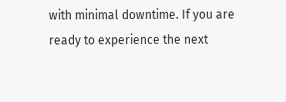with minimal downtime. If you are ready to experience the next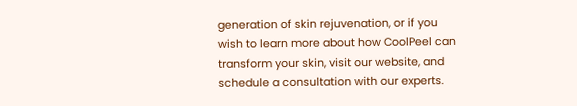generation of skin rejuvenation, or if you wish to learn more about how CoolPeel can transform your skin, visit our website, and schedule a consultation with our experts.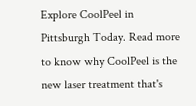Explore CoolPeel in Pittsburgh Today. Read more to know why CoolPeel is the new laser treatment that's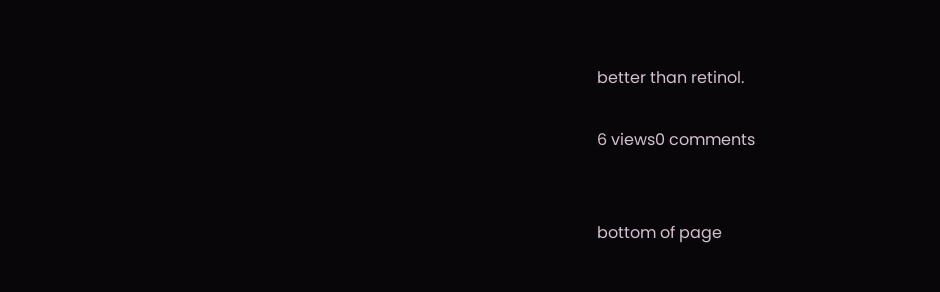better than retinol.

6 views0 comments


bottom of page